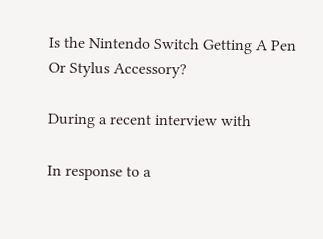Is the Nintendo Switch Getting A Pen Or Stylus Accessory?

During a recent interview with

In response to a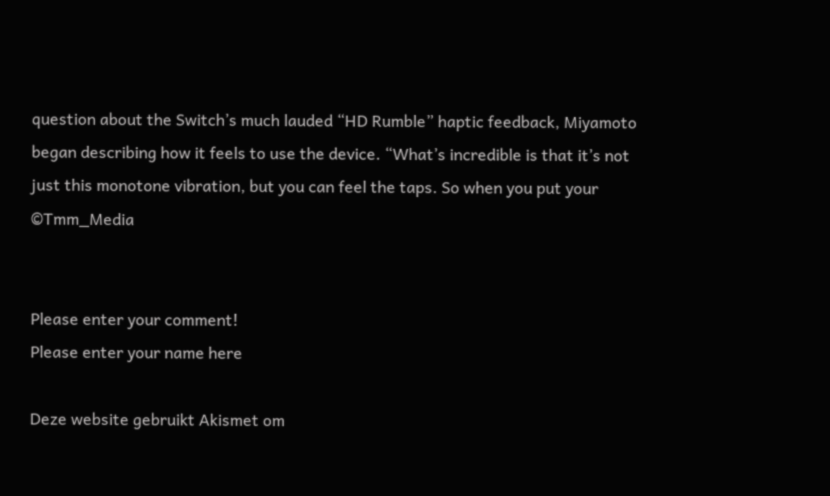question about the Switch’s much lauded “HD Rumble” haptic feedback, Miyamoto began describing how it feels to use the device. “What’s incredible is that it’s not just this monotone vibration, but you can feel the taps. So when you put your ©Tmm_Media


Please enter your comment!
Please enter your name here

Deze website gebruikt Akismet om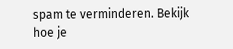spam te verminderen. Bekijk hoe je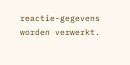reactie-gegevens worden verwerkt.